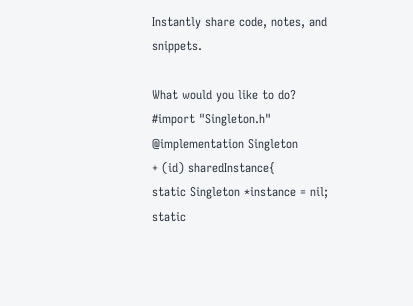Instantly share code, notes, and snippets.

What would you like to do?
#import "Singleton.h"
@implementation Singleton
+ (id) sharedInstance{
static Singleton *instance = nil;
static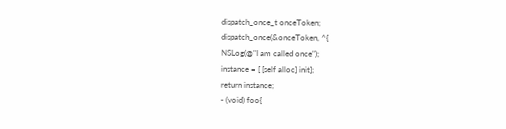dispatch_once_t onceToken;
dispatch_once(&onceToken, ^{
NSLog(@"I am called once");
instance = [ [self alloc] init];
return instance;
- (void) foo{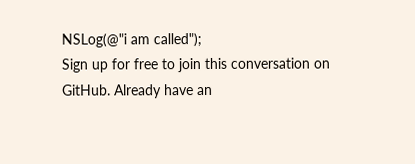NSLog(@"i am called");
Sign up for free to join this conversation on GitHub. Already have an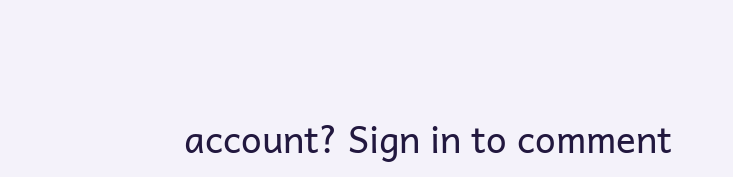account? Sign in to comment